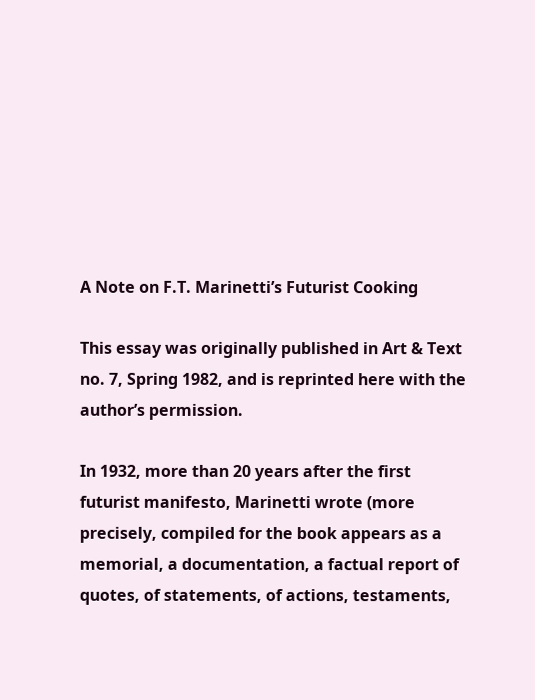A Note on F.T. Marinetti’s Futurist Cooking

This essay was originally published in Art & Text no. 7, Spring 1982, and is reprinted here with the author’s permission.

In 1932, more than 20 years after the first futurist manifesto, Marinetti wrote (more precisely, compiled for the book appears as a memorial, a documentation, a factual report of quotes, of statements, of actions, testaments,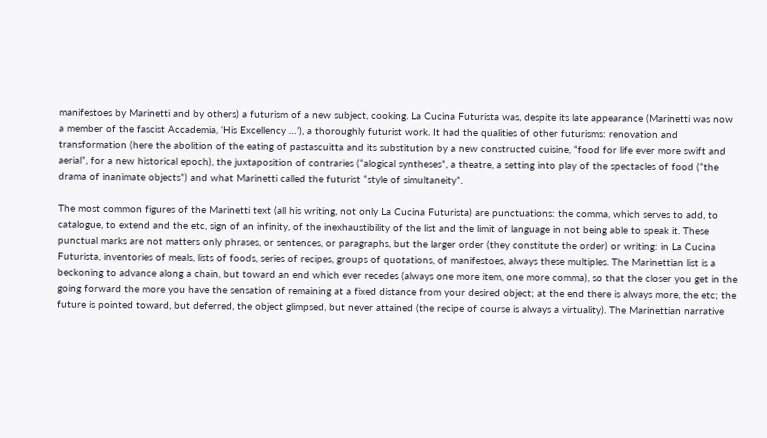manifestoes by Marinetti and by others) a futurism of a new subject, cooking. La Cucina Futurista was, despite its late appearance (Marinetti was now a member of the fascist Accademia, ‘His Excellency …’), a thoroughly futurist work. It had the qualities of other futurisms: renovation and transformation (here the abolition of the eating of pastascuitta and its substitution by a new constructed cuisine, “food for life ever more swift and aerial”, for a new historical epoch), the juxtaposition of contraries (“alogical syntheses”, a theatre, a setting into play of the spectacles of food (“the drama of inanimate objects”) and what Marinetti called the futurist “style of simultaneity”.

The most common figures of the Marinetti text (all his writing, not only La Cucina Futurista) are punctuations: the comma, which serves to add, to catalogue, to extend and the etc, sign of an infinity, of the inexhaustibility of the list and the limit of language in not being able to speak it. These punctual marks are not matters only phrases, or sentences, or paragraphs, but the larger order (they constitute the order) or writing: in La Cucina Futurista, inventories of meals, lists of foods, series of recipes, groups of quotations, of manifestoes, always these multiples. The Marinettian list is a beckoning to advance along a chain, but toward an end which ever recedes (always one more item, one more comma), so that the closer you get in the going forward the more you have the sensation of remaining at a fixed distance from your desired object; at the end there is always more, the etc; the future is pointed toward, but deferred, the object glimpsed, but never attained (the recipe of course is always a virtuality). The Marinettian narrative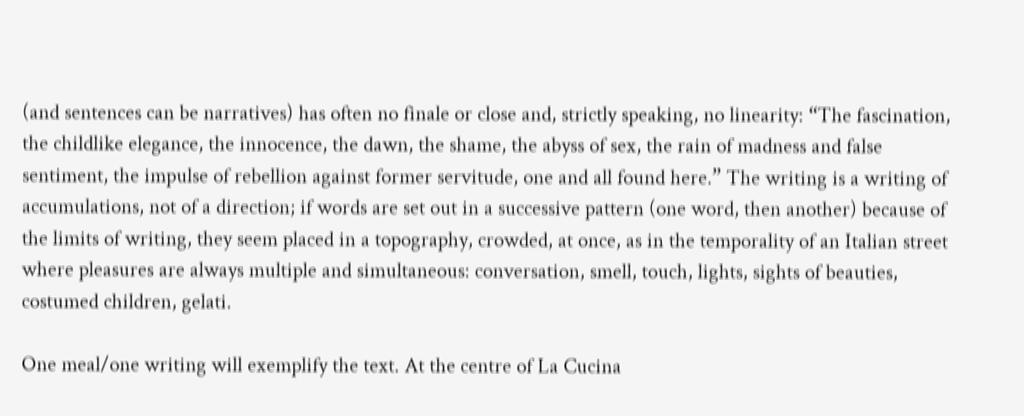(and sentences can be narratives) has often no finale or close and, strictly speaking, no linearity: “The fascination, the childlike elegance, the innocence, the dawn, the shame, the abyss of sex, the rain of madness and false sentiment, the impulse of rebellion against former servitude, one and all found here.” The writing is a writing of accumulations, not of a direction; if words are set out in a successive pattern (one word, then another) because of the limits of writing, they seem placed in a topography, crowded, at once, as in the temporality of an Italian street where pleasures are always multiple and simultaneous: conversation, smell, touch, lights, sights of beauties, costumed children, gelati.

One meal/one writing will exemplify the text. At the centre of La Cucina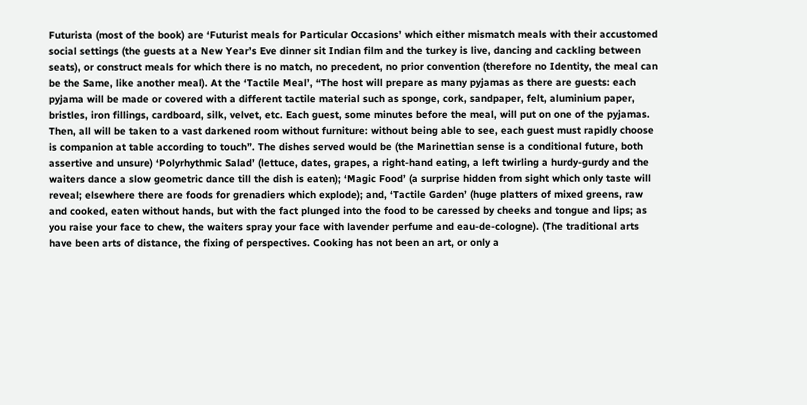Futurista (most of the book) are ‘Futurist meals for Particular Occasions’ which either mismatch meals with their accustomed social settings (the guests at a New Year’s Eve dinner sit Indian film and the turkey is live, dancing and cackling between seats), or construct meals for which there is no match, no precedent, no prior convention (therefore no Identity, the meal can be the Same, like another meal). At the ‘Tactile Meal’, “The host will prepare as many pyjamas as there are guests: each pyjama will be made or covered with a different tactile material such as sponge, cork, sandpaper, felt, aluminium paper, bristles, iron fillings, cardboard, silk, velvet, etc. Each guest, some minutes before the meal, will put on one of the pyjamas. Then, all will be taken to a vast darkened room without furniture: without being able to see, each guest must rapidly choose is companion at table according to touch”. The dishes served would be (the Marinettian sense is a conditional future, both assertive and unsure) ‘Polyrhythmic Salad’ (lettuce, dates, grapes, a right-hand eating, a left twirling a hurdy-gurdy and the waiters dance a slow geometric dance till the dish is eaten); ‘Magic Food’ (a surprise hidden from sight which only taste will reveal; elsewhere there are foods for grenadiers which explode); and, ‘Tactile Garden’ (huge platters of mixed greens, raw and cooked, eaten without hands, but with the fact plunged into the food to be caressed by cheeks and tongue and lips; as you raise your face to chew, the waiters spray your face with lavender perfume and eau-de-cologne). (The traditional arts have been arts of distance, the fixing of perspectives. Cooking has not been an art, or only a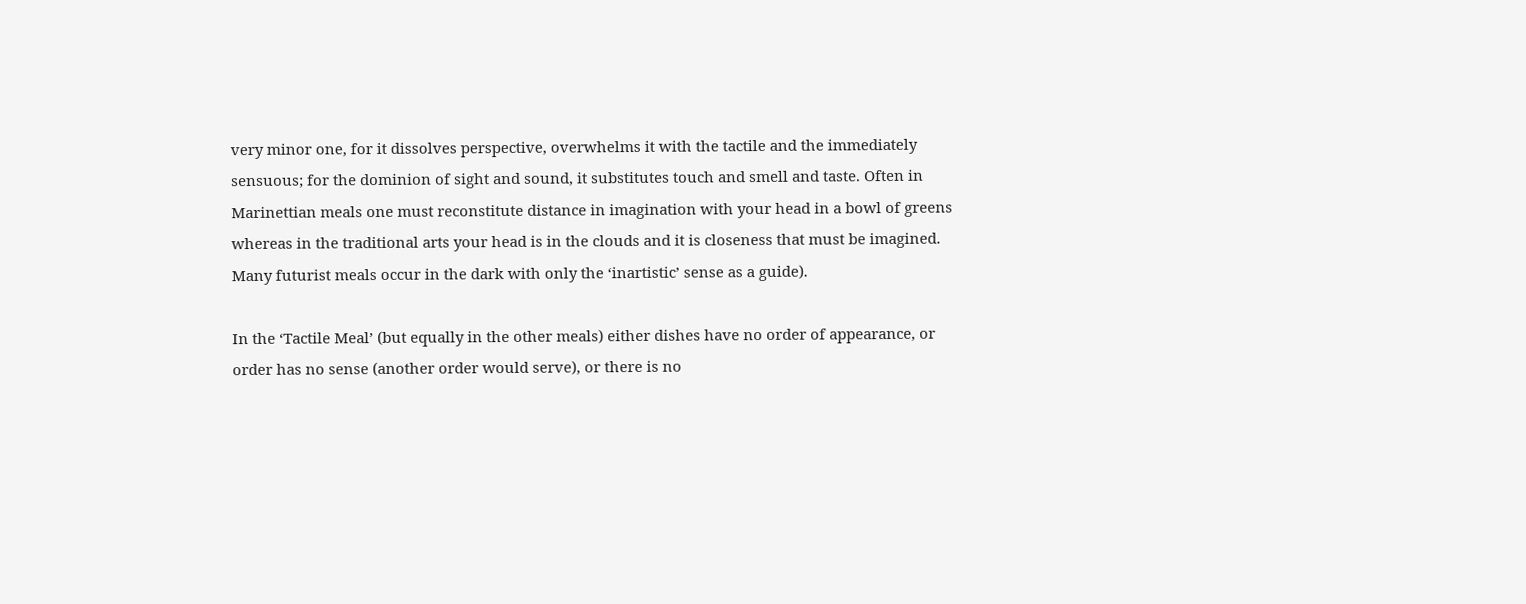very minor one, for it dissolves perspective, overwhelms it with the tactile and the immediately sensuous; for the dominion of sight and sound, it substitutes touch and smell and taste. Often in Marinettian meals one must reconstitute distance in imagination with your head in a bowl of greens whereas in the traditional arts your head is in the clouds and it is closeness that must be imagined. Many futurist meals occur in the dark with only the ‘inartistic’ sense as a guide).

In the ‘Tactile Meal’ (but equally in the other meals) either dishes have no order of appearance, or order has no sense (another order would serve), or there is no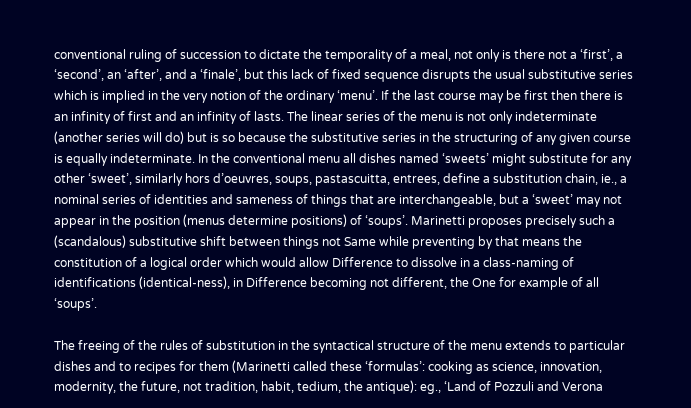conventional ruling of succession to dictate the temporality of a meal, not only is there not a ‘first’, a ‘second’, an ‘after’, and a ‘finale’, but this lack of fixed sequence disrupts the usual substitutive series which is implied in the very notion of the ordinary ‘menu’. If the last course may be first then there is an infinity of first and an infinity of lasts. The linear series of the menu is not only indeterminate (another series will do) but is so because the substitutive series in the structuring of any given course is equally indeterminate. In the conventional menu all dishes named ‘sweets’ might substitute for any other ‘sweet’, similarly hors d’oeuvres, soups, pastascuitta, entrees, define a substitution chain, ie., a nominal series of identities and sameness of things that are interchangeable, but a ‘sweet’ may not appear in the position (menus determine positions) of ‘soups’. Marinetti proposes precisely such a (scandalous) substitutive shift between things not Same while preventing by that means the constitution of a logical order which would allow Difference to dissolve in a class-naming of identifications (identical-ness), in Difference becoming not different, the One for example of all ‘soups’.

The freeing of the rules of substitution in the syntactical structure of the menu extends to particular dishes and to recipes for them (Marinetti called these ‘formulas’: cooking as science, innovation, modernity, the future, not tradition, habit, tedium, the antique): eg., ‘Land of Pozzuli and Verona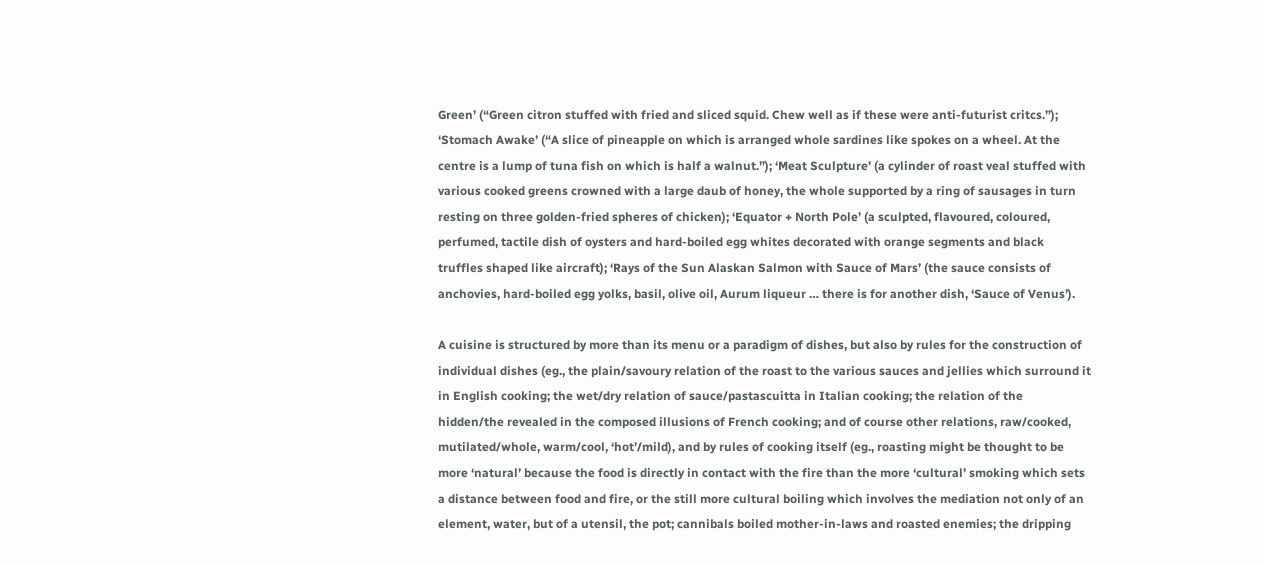Green’ (“Green citron stuffed with fried and sliced squid. Chew well as if these were anti-futurist critcs.”); ‘Stomach Awake’ (“A slice of pineapple on which is arranged whole sardines like spokes on a wheel. At the centre is a lump of tuna fish on which is half a walnut.”); ‘Meat Sculpture’ (a cylinder of roast veal stuffed with various cooked greens crowned with a large daub of honey, the whole supported by a ring of sausages in turn resting on three golden-fried spheres of chicken); ‘Equator + North Pole’ (a sculpted, flavoured, coloured, perfumed, tactile dish of oysters and hard-boiled egg whites decorated with orange segments and black truffles shaped like aircraft); ‘Rays of the Sun Alaskan Salmon with Sauce of Mars’ (the sauce consists of anchovies, hard-boiled egg yolks, basil, olive oil, Aurum liqueur … there is for another dish, ‘Sauce of Venus’).

A cuisine is structured by more than its menu or a paradigm of dishes, but also by rules for the construction of individual dishes (eg., the plain/savoury relation of the roast to the various sauces and jellies which surround it in English cooking; the wet/dry relation of sauce/pastascuitta in Italian cooking; the relation of the hidden/the revealed in the composed illusions of French cooking; and of course other relations, raw/cooked, mutilated/whole, warm/cool, ‘hot’/mild), and by rules of cooking itself (eg., roasting might be thought to be more ‘natural’ because the food is directly in contact with the fire than the more ‘cultural’ smoking which sets a distance between food and fire, or the still more cultural boiling which involves the mediation not only of an element, water, but of a utensil, the pot; cannibals boiled mother-in-laws and roasted enemies; the dripping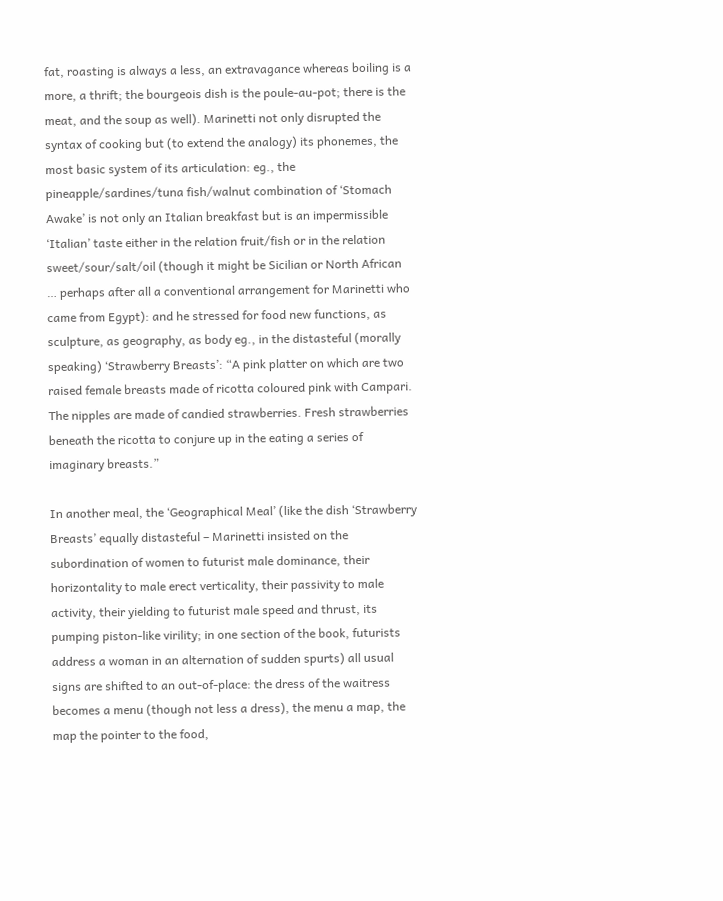fat, roasting is always a less, an extravagance whereas boiling is a more, a thrift; the bourgeois dish is the poule-au-pot; there is the meat, and the soup as well). Marinetti not only disrupted the syntax of cooking but (to extend the analogy) its phonemes, the most basic system of its articulation: eg., the pineapple/sardines/tuna fish/walnut combination of ‘Stomach Awake’ is not only an Italian breakfast but is an impermissible ‘Italian’ taste either in the relation fruit/fish or in the relation sweet/sour/salt/oil (though it might be Sicilian or North African … perhaps after all a conventional arrangement for Marinetti who came from Egypt): and he stressed for food new functions, as sculpture, as geography, as body eg., in the distasteful (morally speaking) ‘Strawberry Breasts’: “A pink platter on which are two raised female breasts made of ricotta coloured pink with Campari. The nipples are made of candied strawberries. Fresh strawberries beneath the ricotta to conjure up in the eating a series of imaginary breasts.”

In another meal, the ‘Geographical Meal’ (like the dish ‘Strawberry Breasts’ equally distasteful – Marinetti insisted on the subordination of women to futurist male dominance, their horizontality to male erect verticality, their passivity to male activity, their yielding to futurist male speed and thrust, its pumping piston-like virility; in one section of the book, futurists address a woman in an alternation of sudden spurts) all usual signs are shifted to an out-of-place: the dress of the waitress becomes a menu (though not less a dress), the menu a map, the map the pointer to the food,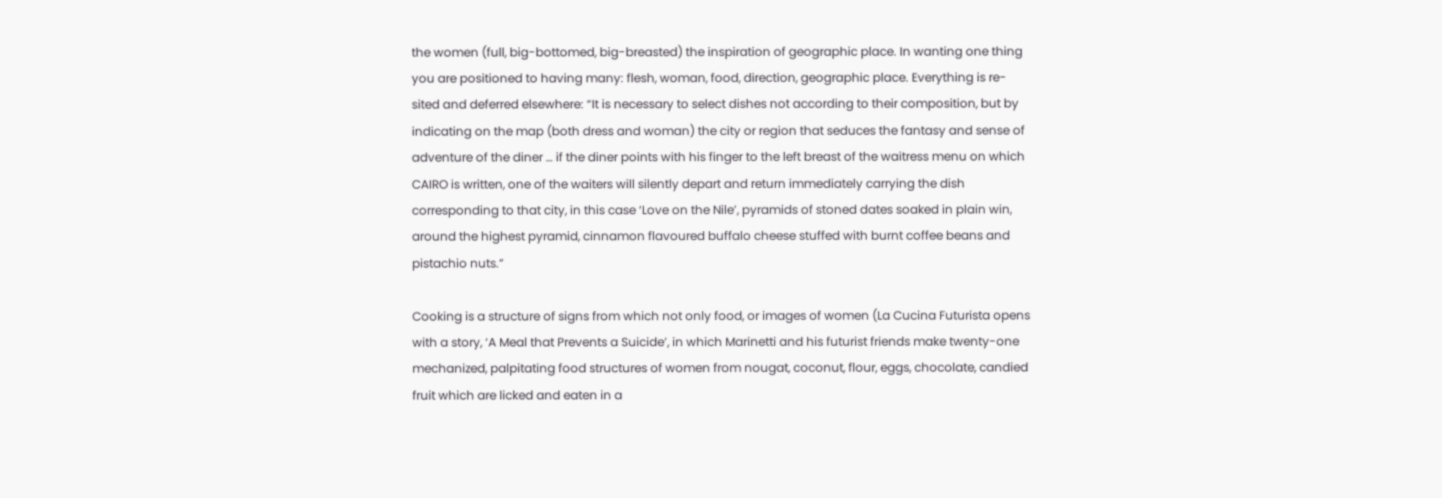the women (full, big-bottomed, big-breasted) the inspiration of geographic place. In wanting one thing you are positioned to having many: flesh, woman, food, direction, geographic place. Everything is re-sited and deferred elsewhere: “It is necessary to select dishes not according to their composition, but by indicating on the map (both dress and woman) the city or region that seduces the fantasy and sense of adventure of the diner … if the diner points with his finger to the left breast of the waitress menu on which CAIRO is written, one of the waiters will silently depart and return immediately carrying the dish corresponding to that city, in this case ‘Love on the Nile’, pyramids of stoned dates soaked in plain win, around the highest pyramid, cinnamon flavoured buffalo cheese stuffed with burnt coffee beans and pistachio nuts.”

Cooking is a structure of signs from which not only food, or images of women (La Cucina Futurista opens with a story, ‘A Meal that Prevents a Suicide’, in which Marinetti and his futurist friends make twenty-one mechanized, palpitating food structures of women from nougat, coconut, flour, eggs, chocolate, candied fruit which are licked and eaten in a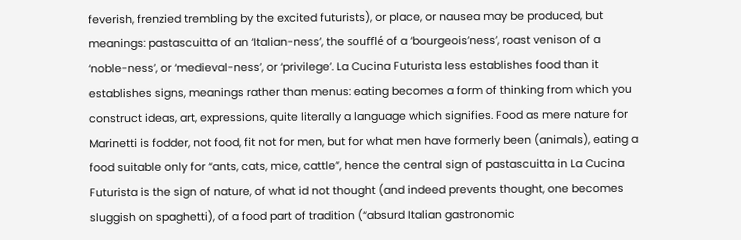feverish, frenzied trembling by the excited futurists), or place, or nausea may be produced, but meanings: pastascuitta of an ‘Italian-ness’, the soufflé of a ‘bourgeois’ness’, roast venison of a ‘noble-ness’, or ‘medieval-ness’, or ‘privilege’. La Cucina Futurista less establishes food than it establishes signs, meanings rather than menus: eating becomes a form of thinking from which you construct ideas, art, expressions, quite literally a language which signifies. Food as mere nature for Marinetti is fodder, not food, fit not for men, but for what men have formerly been (animals), eating a food suitable only for “ants, cats, mice, cattle”, hence the central sign of pastascuitta in La Cucina Futurista is the sign of nature, of what id not thought (and indeed prevents thought, one becomes sluggish on spaghetti), of a food part of tradition (“absurd Italian gastronomic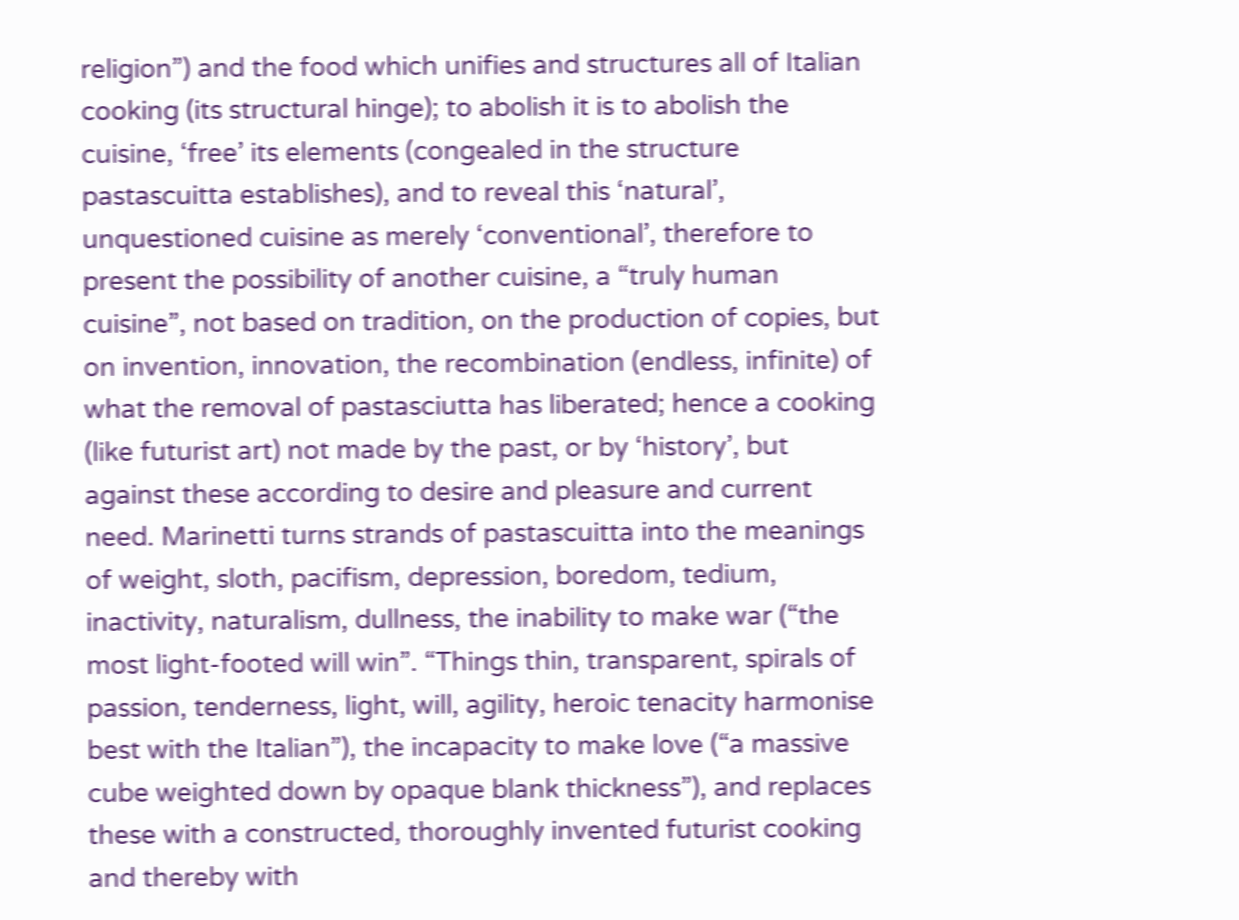religion”) and the food which unifies and structures all of Italian cooking (its structural hinge); to abolish it is to abolish the cuisine, ‘free’ its elements (congealed in the structure pastascuitta establishes), and to reveal this ‘natural’, unquestioned cuisine as merely ‘conventional’, therefore to present the possibility of another cuisine, a “truly human cuisine”, not based on tradition, on the production of copies, but on invention, innovation, the recombination (endless, infinite) of what the removal of pastasciutta has liberated; hence a cooking (like futurist art) not made by the past, or by ‘history’, but against these according to desire and pleasure and current need. Marinetti turns strands of pastascuitta into the meanings of weight, sloth, pacifism, depression, boredom, tedium, inactivity, naturalism, dullness, the inability to make war (“the most light-footed will win”. “Things thin, transparent, spirals of passion, tenderness, light, will, agility, heroic tenacity harmonise best with the Italian”), the incapacity to make love (“a massive cube weighted down by opaque blank thickness”), and replaces these with a constructed, thoroughly invented futurist cooking and thereby with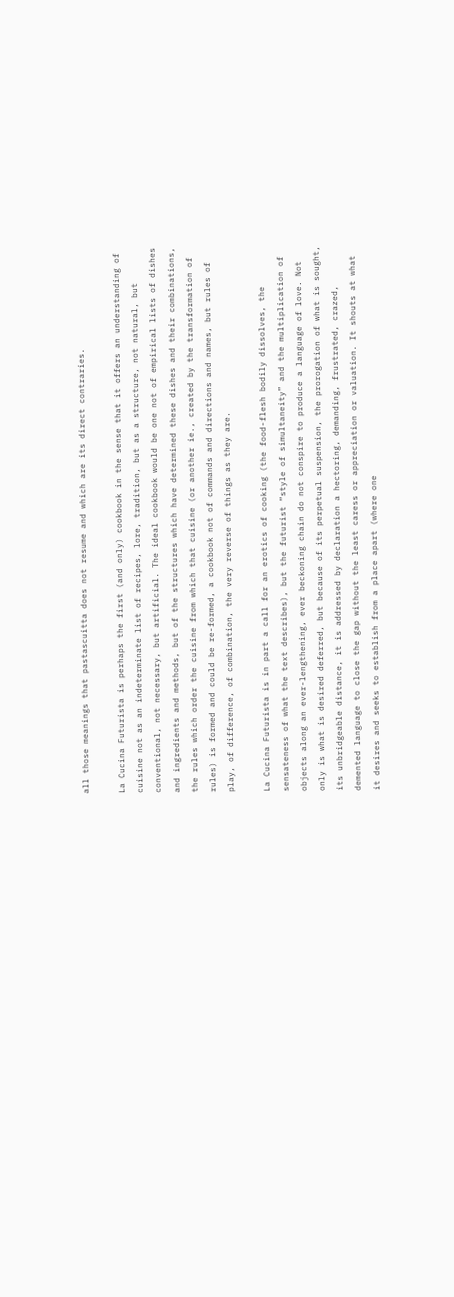all those meanings that pastascuitta does not resume and which are its direct contraries.

La Cucina Futurista is perhaps the first (and only) cookbook in the sense that it offers an understanding of cuisine not as an indeterminate list of recipes, lore, tradition, but as a structure, not natural, but conventional, not necessary, but artificial. The ideal cookbook would be one not of empirical lists of dishes and ingredients and methods, but of the structures which have determined these dishes and their combinations, the rules which order the cuisine from which that cuisine (or another ie., created by the transformation of rules) is formed and could be re-formed, a cookbook not of commands and directions and names, but rules of play, of difference, of combination, the very reverse of things as they are.

La Cucina Futurista is in part a call for an erotics of cooking (the food-flesh bodily dissolves, the sensateness of what the text describes), but the futurist “style of simultaneity” and the multiplication of objects along an ever-lengthening, ever beckoning chain do not conspire to produce a language of love. Not only is what is desired deferred, but because of its perpetual suspension, the prorogation of what is sought, its unbridgeable distance, it is addressed by declaration a hectoring, demanding, frustrated, crazed, demented language to close the gap without the least caress or appreciation or valuation. It shouts at what it desires and seeks to establish from a place apart (where one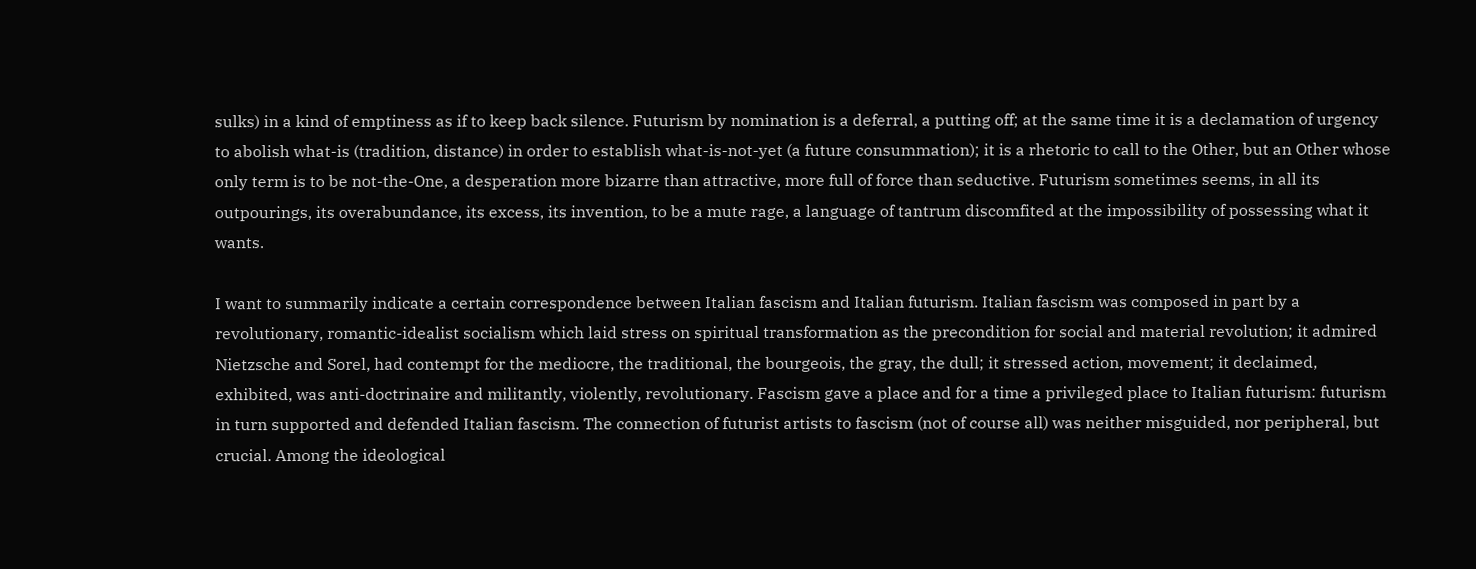sulks) in a kind of emptiness as if to keep back silence. Futurism by nomination is a deferral, a putting off; at the same time it is a declamation of urgency to abolish what-is (tradition, distance) in order to establish what-is-not-yet (a future consummation); it is a rhetoric to call to the Other, but an Other whose only term is to be not-the-One, a desperation more bizarre than attractive, more full of force than seductive. Futurism sometimes seems, in all its outpourings, its overabundance, its excess, its invention, to be a mute rage, a language of tantrum discomfited at the impossibility of possessing what it wants.

I want to summarily indicate a certain correspondence between Italian fascism and Italian futurism. Italian fascism was composed in part by a revolutionary, romantic-idealist socialism which laid stress on spiritual transformation as the precondition for social and material revolution; it admired Nietzsche and Sorel, had contempt for the mediocre, the traditional, the bourgeois, the gray, the dull; it stressed action, movement; it declaimed, exhibited, was anti-doctrinaire and militantly, violently, revolutionary. Fascism gave a place and for a time a privileged place to Italian futurism: futurism in turn supported and defended Italian fascism. The connection of futurist artists to fascism (not of course all) was neither misguided, nor peripheral, but crucial. Among the ideological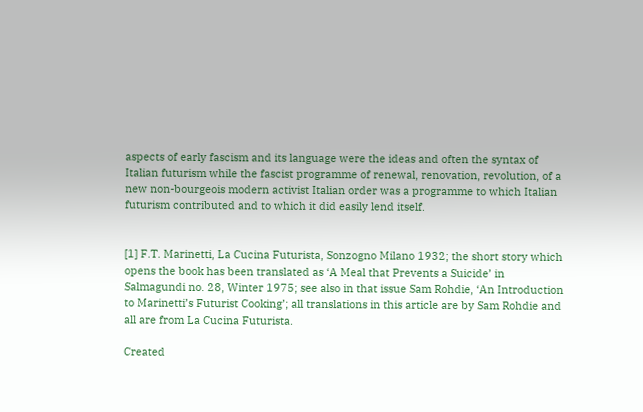aspects of early fascism and its language were the ideas and often the syntax of Italian futurism while the fascist programme of renewal, renovation, revolution, of a new non-bourgeois modern activist Italian order was a programme to which Italian futurism contributed and to which it did easily lend itself.


[1] F.T. Marinetti, La Cucina Futurista, Sonzogno Milano 1932; the short story which opens the book has been translated as ‘A Meal that Prevents a Suicide’ in Salmagundi no. 28, Winter 1975; see also in that issue Sam Rohdie, ‘An Introduction to Marinetti’s Futurist Cooking’; all translations in this article are by Sam Rohdie and all are from La Cucina Futurista.

Created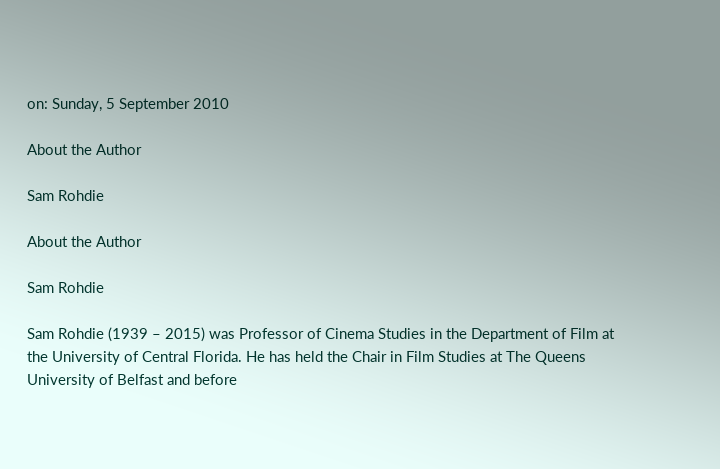on: Sunday, 5 September 2010

About the Author

Sam Rohdie

About the Author

Sam Rohdie

Sam Rohdie (1939 – 2015) was Professor of Cinema Studies in the Department of Film at the University of Central Florida. He has held the Chair in Film Studies at The Queens University of Belfast and before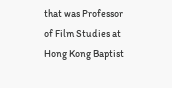that was Professor of Film Studies at Hong Kong Baptist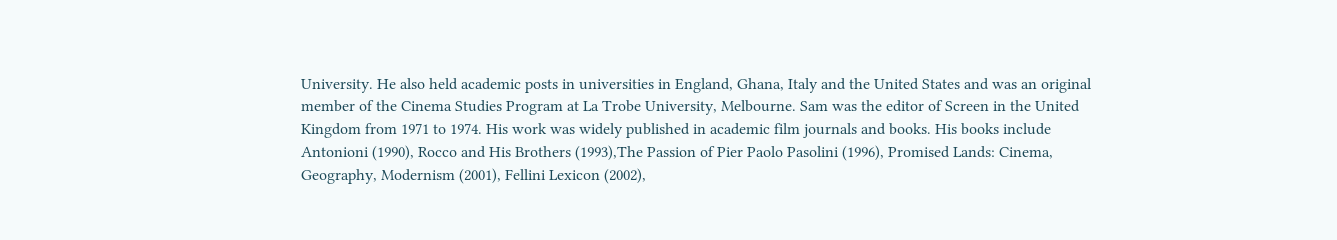University. He also held academic posts in universities in England, Ghana, Italy and the United States and was an original member of the Cinema Studies Program at La Trobe University, Melbourne. Sam was the editor of Screen in the United Kingdom from 1971 to 1974. His work was widely published in academic film journals and books. His books include Antonioni (1990), Rocco and His Brothers (1993),The Passion of Pier Paolo Pasolini (1996), Promised Lands: Cinema, Geography, Modernism (2001), Fellini Lexicon (2002),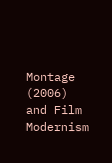Montage (2006) and Film Modernism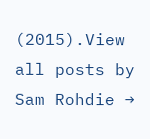(2015).View all posts by Sam Rohdie →